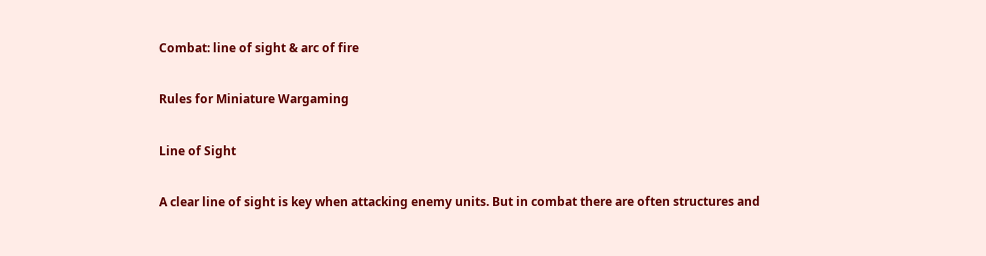Combat: line of sight & arc of fire

Rules for Miniature Wargaming

Line of Sight

A clear line of sight is key when attacking enemy units. But in combat there are often structures and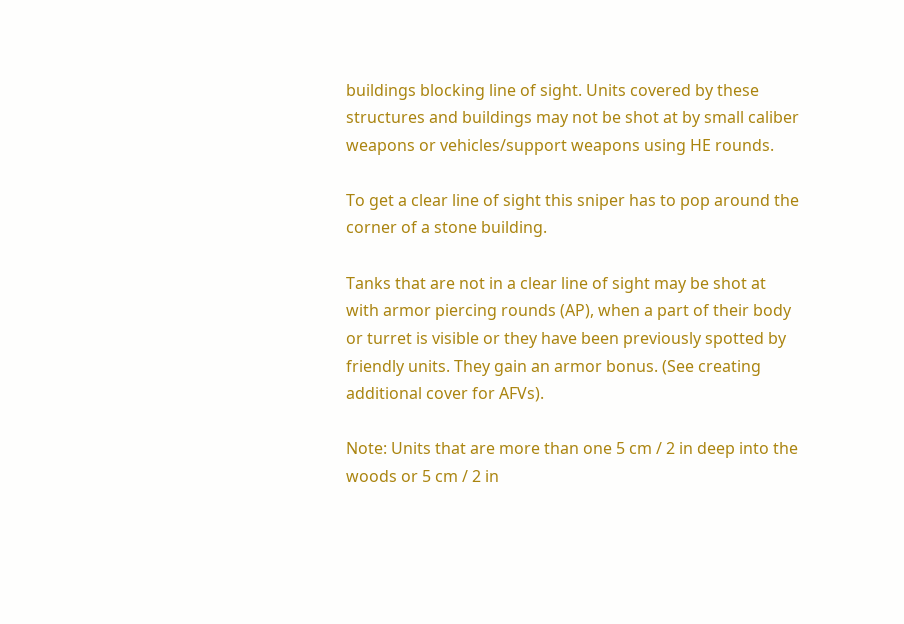buildings blocking line of sight. Units covered by these structures and buildings may not be shot at by small caliber weapons or vehicles/support weapons using HE rounds.

To get a clear line of sight this sniper has to pop around the corner of a stone building.

Tanks that are not in a clear line of sight may be shot at with armor piercing rounds (AP), when a part of their body or turret is visible or they have been previously spotted by friendly units. They gain an armor bonus. (See creating additional cover for AFVs).

Note: Units that are more than one 5 cm / 2 in deep into the woods or 5 cm / 2 in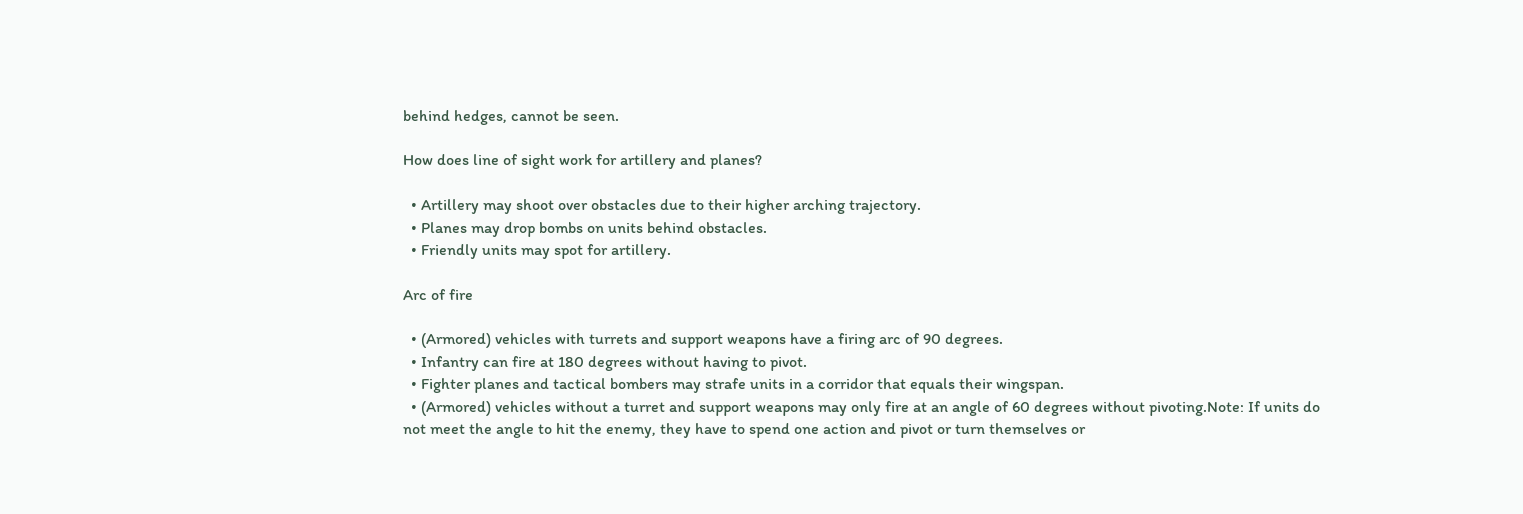behind hedges, cannot be seen.

How does line of sight work for artillery and planes?

  • Artillery may shoot over obstacles due to their higher arching trajectory.
  • Planes may drop bombs on units behind obstacles.
  • Friendly units may spot for artillery.

Arc of fire

  • (Armored) vehicles with turrets and support weapons have a firing arc of 90 degrees.
  • Infantry can fire at 180 degrees without having to pivot.
  • Fighter planes and tactical bombers may strafe units in a corridor that equals their wingspan.
  • (Armored) vehicles without a turret and support weapons may only fire at an angle of 60 degrees without pivoting.Note: If units do not meet the angle to hit the enemy, they have to spend one action and pivot or turn themselves or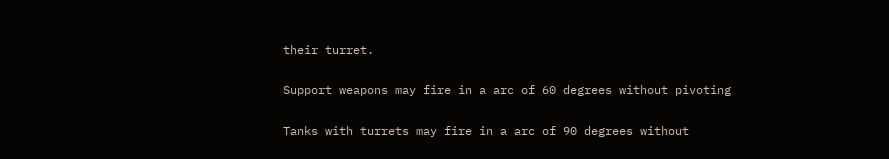their turret.

Support weapons may fire in a arc of 60 degrees without pivoting

Tanks with turrets may fire in a arc of 90 degrees without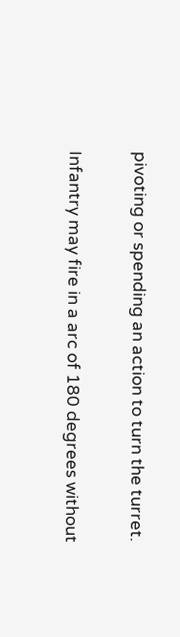pivoting or spending an action to turn the turret.

Infantry may fire in a arc of 180 degrees without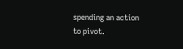spending an action to pivot.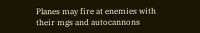Planes may fire at enemies with their mgs and autocannons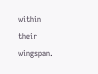within their wingspan.